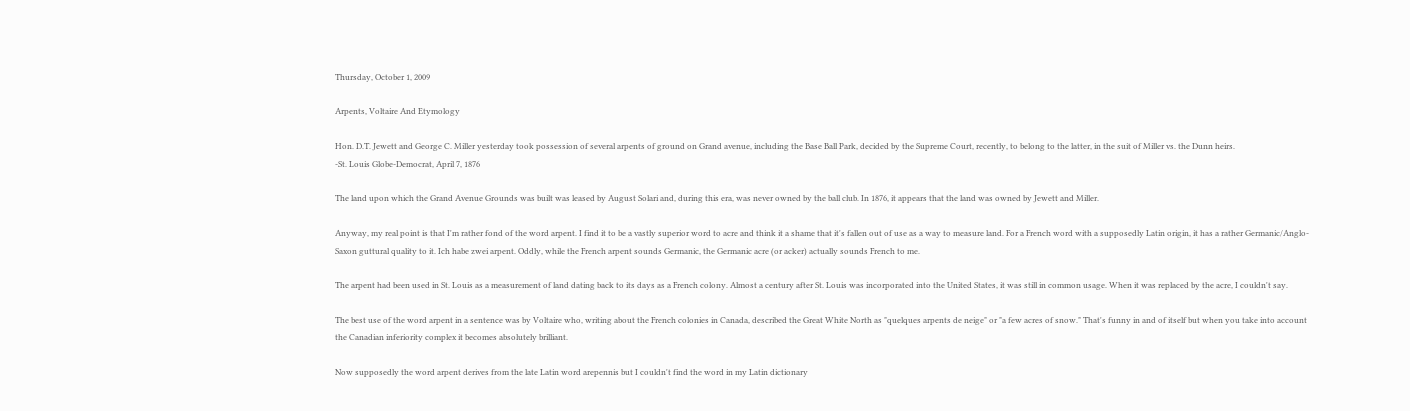Thursday, October 1, 2009

Arpents, Voltaire And Etymology

Hon. D.T. Jewett and George C. Miller yesterday took possession of several arpents of ground on Grand avenue, including the Base Ball Park, decided by the Supreme Court, recently, to belong to the latter, in the suit of Miller vs. the Dunn heirs.
-St. Louis Globe-Democrat, April 7, 1876

The land upon which the Grand Avenue Grounds was built was leased by August Solari and, during this era, was never owned by the ball club. In 1876, it appears that the land was owned by Jewett and Miller.

Anyway, my real point is that I'm rather fond of the word arpent. I find it to be a vastly superior word to acre and think it a shame that it's fallen out of use as a way to measure land. For a French word with a supposedly Latin origin, it has a rather Germanic/Anglo-Saxon guttural quality to it. Ich habe zwei arpent. Oddly, while the French arpent sounds Germanic, the Germanic acre (or acker) actually sounds French to me.

The arpent had been used in St. Louis as a measurement of land dating back to its days as a French colony. Almost a century after St. Louis was incorporated into the United States, it was still in common usage. When it was replaced by the acre, I couldn't say.

The best use of the word arpent in a sentence was by Voltaire who, writing about the French colonies in Canada, described the Great White North as "quelques arpents de neige" or "a few acres of snow." That's funny in and of itself but when you take into account the Canadian inferiority complex it becomes absolutely brilliant.

Now supposedly the word arpent derives from the late Latin word arepennis but I couldn't find the word in my Latin dictionary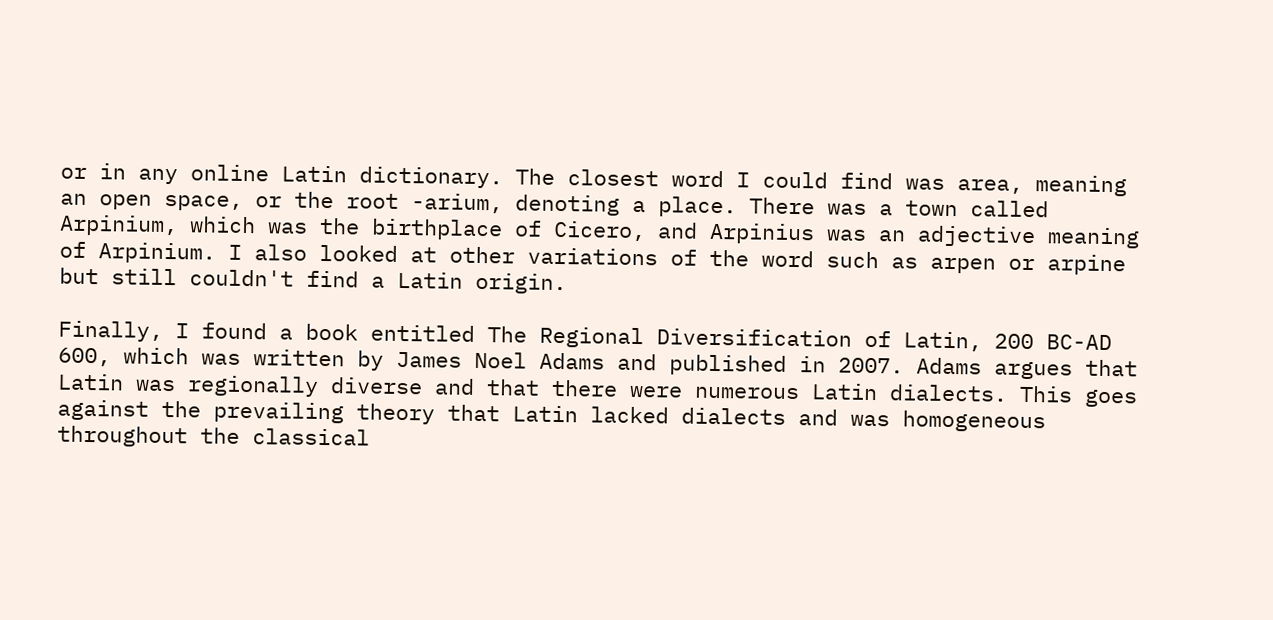or in any online Latin dictionary. The closest word I could find was area, meaning an open space, or the root -arium, denoting a place. There was a town called Arpinium, which was the birthplace of Cicero, and Arpinius was an adjective meaning of Arpinium. I also looked at other variations of the word such as arpen or arpine but still couldn't find a Latin origin.

Finally, I found a book entitled The Regional Diversification of Latin, 200 BC-AD 600, which was written by James Noel Adams and published in 2007. Adams argues that Latin was regionally diverse and that there were numerous Latin dialects. This goes against the prevailing theory that Latin lacked dialects and was homogeneous throughout the classical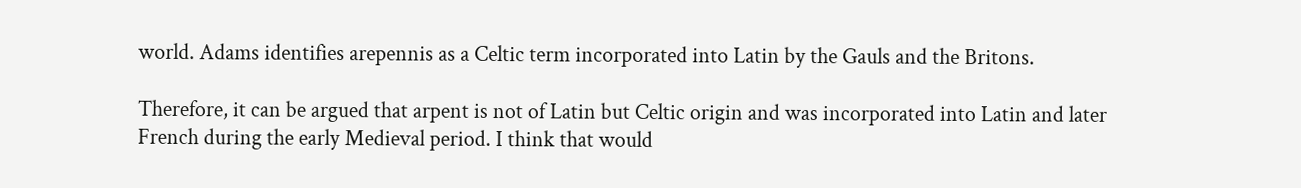world. Adams identifies arepennis as a Celtic term incorporated into Latin by the Gauls and the Britons.

Therefore, it can be argued that arpent is not of Latin but Celtic origin and was incorporated into Latin and later French during the early Medieval period. I think that would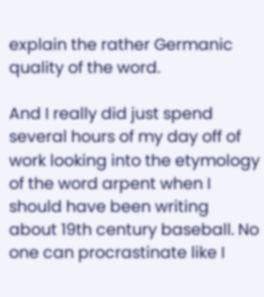explain the rather Germanic quality of the word.

And I really did just spend several hours of my day off of work looking into the etymology of the word arpent when I should have been writing about 19th century baseball. No one can procrastinate like I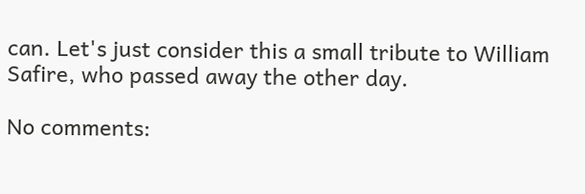can. Let's just consider this a small tribute to William Safire, who passed away the other day.

No comments: